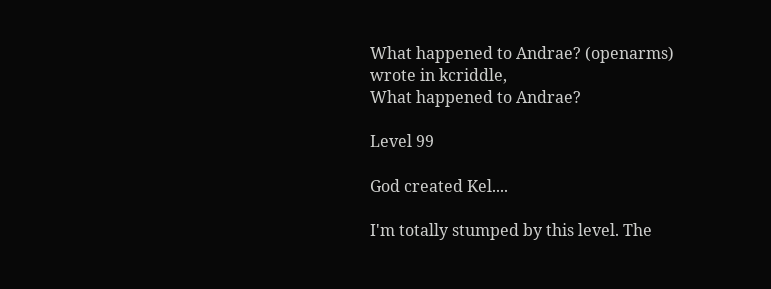What happened to Andrae? (openarms) wrote in kcriddle,
What happened to Andrae?

Level 99

God created Kel....

I'm totally stumped by this level. The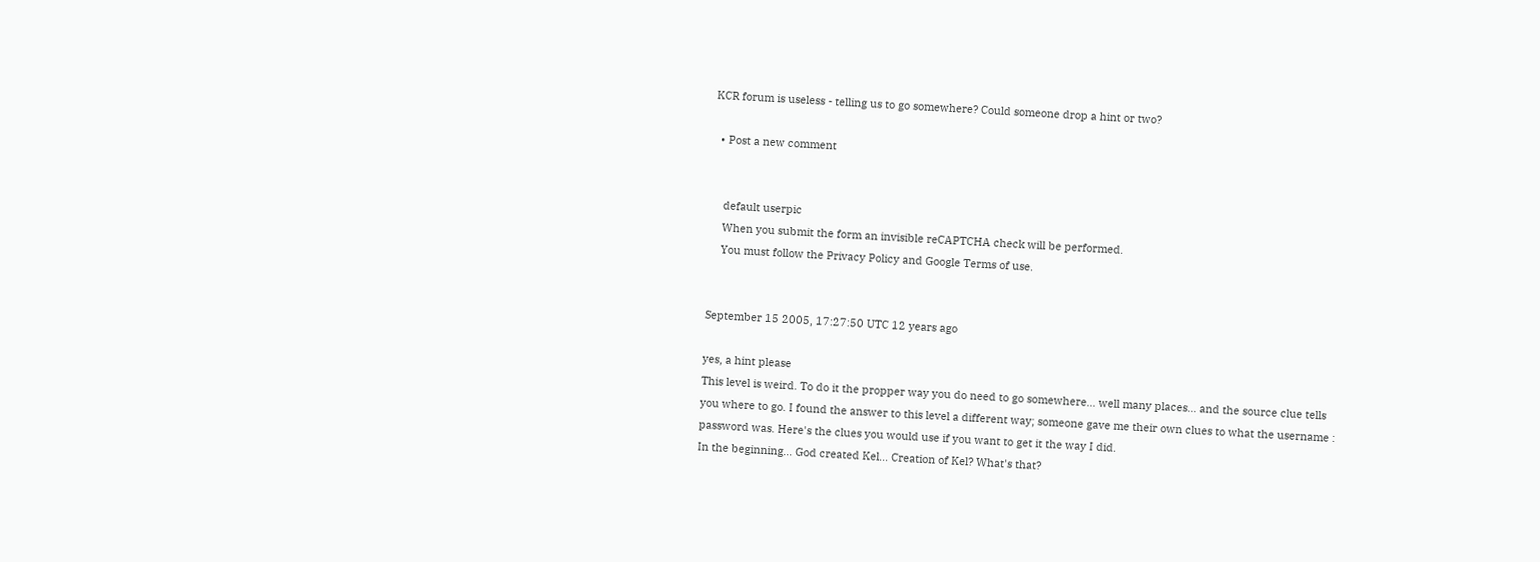KCR forum is useless - telling us to go somewhere? Could someone drop a hint or two?

  • Post a new comment


    default userpic
    When you submit the form an invisible reCAPTCHA check will be performed.
    You must follow the Privacy Policy and Google Terms of use.


September 15 2005, 17:27:50 UTC 12 years ago

yes, a hint please
This level is weird. To do it the propper way you do need to go somewhere... well many places... and the source clue tells you where to go. I found the answer to this level a different way; someone gave me their own clues to what the username : password was. Here's the clues you would use if you want to get it the way I did.
In the beginning... God created Kel... Creation of Kel? What's that?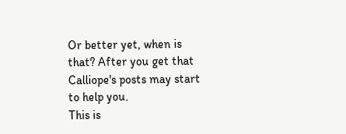Or better yet, when is that? After you get that Calliope's posts may start to help you.
This is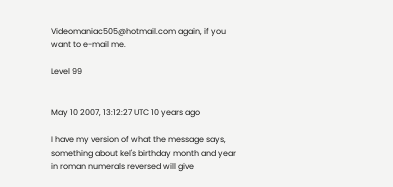Videomaniac505@hotmail.com again, if you want to e-mail me.

Level 99


May 10 2007, 13:12:27 UTC 10 years ago

I have my version of what the message says, something about kel's birthday month and year in roman numerals reversed will give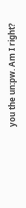you the un:pw. Am I right?